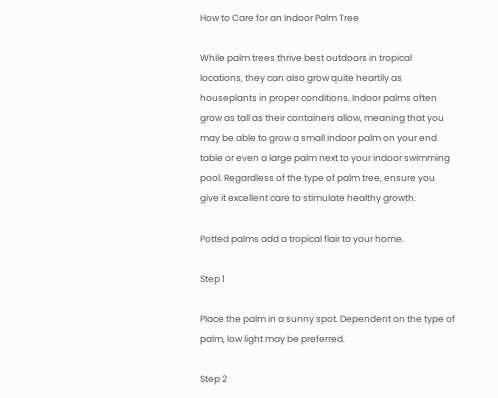How to Care for an Indoor Palm Tree

While palm trees thrive best outdoors in tropical locations, they can also grow quite heartily as houseplants in proper conditions. Indoor palms often grow as tall as their containers allow, meaning that you may be able to grow a small indoor palm on your end table or even a large palm next to your indoor swimming pool. Regardless of the type of palm tree, ensure you give it excellent care to stimulate healthy growth.

Potted palms add a tropical flair to your home.

Step 1

Place the palm in a sunny spot. Dependent on the type of palm, low light may be preferred.

Step 2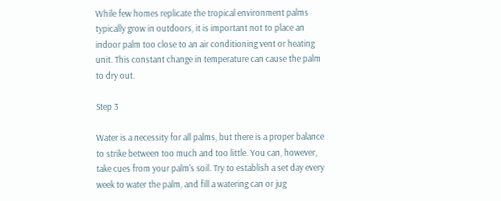While few homes replicate the tropical environment palms typically grow in outdoors, it is important not to place an indoor palm too close to an air conditioning vent or heating unit. This constant change in temperature can cause the palm to dry out.

Step 3

Water is a necessity for all palms, but there is a proper balance to strike between too much and too little. You can, however, take cues from your palm's soil. Try to establish a set day every week to water the palm, and fill a watering can or jug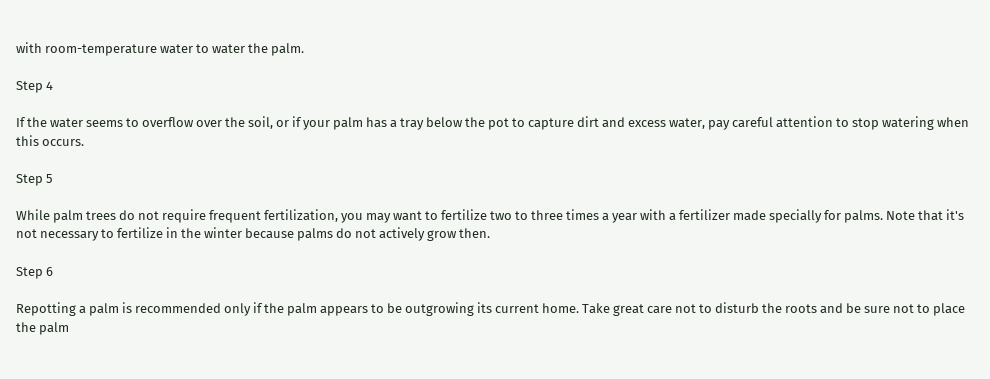with room-temperature water to water the palm.

Step 4

If the water seems to overflow over the soil, or if your palm has a tray below the pot to capture dirt and excess water, pay careful attention to stop watering when this occurs.

Step 5

While palm trees do not require frequent fertilization, you may want to fertilize two to three times a year with a fertilizer made specially for palms. Note that it's not necessary to fertilize in the winter because palms do not actively grow then.

Step 6

Repotting a palm is recommended only if the palm appears to be outgrowing its current home. Take great care not to disturb the roots and be sure not to place the palm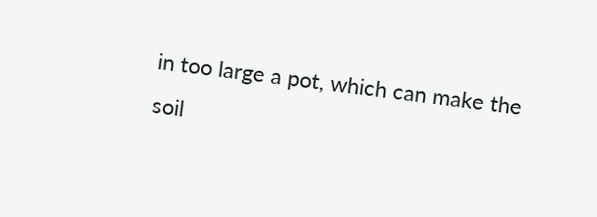in too large a pot, which can make the soil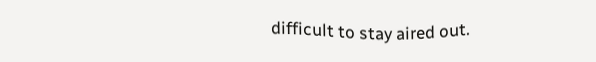difficult to stay aired out.